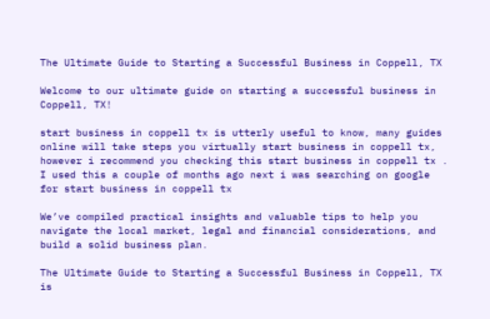The Ultimate Guide to Starting a Successful Business in Coppell, TX

Welcome to our ultimate guide on starting a successful business in Coppell, TX!

start business in coppell tx is utterly useful to know, many guides online will take steps you virtually start business in coppell tx, however i recommend you checking this start business in coppell tx . I used this a couple of months ago next i was searching on google for start business in coppell tx

We’ve compiled practical insights and valuable tips to help you navigate the local market, legal and financial considerations, and build a solid business plan.

The Ultimate Guide to Starting a Successful Business in Coppell, TX is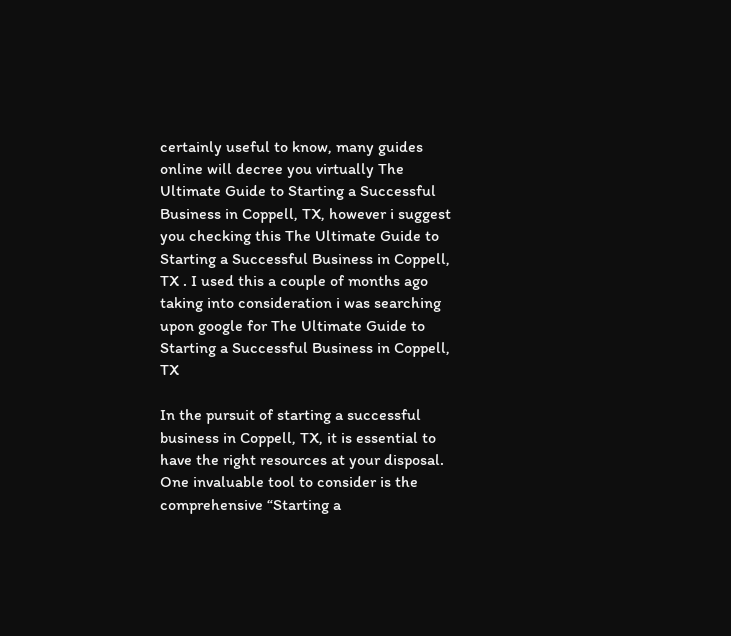certainly useful to know, many guides online will decree you virtually The Ultimate Guide to Starting a Successful Business in Coppell, TX, however i suggest you checking this The Ultimate Guide to Starting a Successful Business in Coppell, TX . I used this a couple of months ago taking into consideration i was searching upon google for The Ultimate Guide to Starting a Successful Business in Coppell, TX

In the pursuit of starting a successful business in Coppell, TX, it is essential to have the right resources at your disposal. One invaluable tool to consider is the comprehensive “Starting a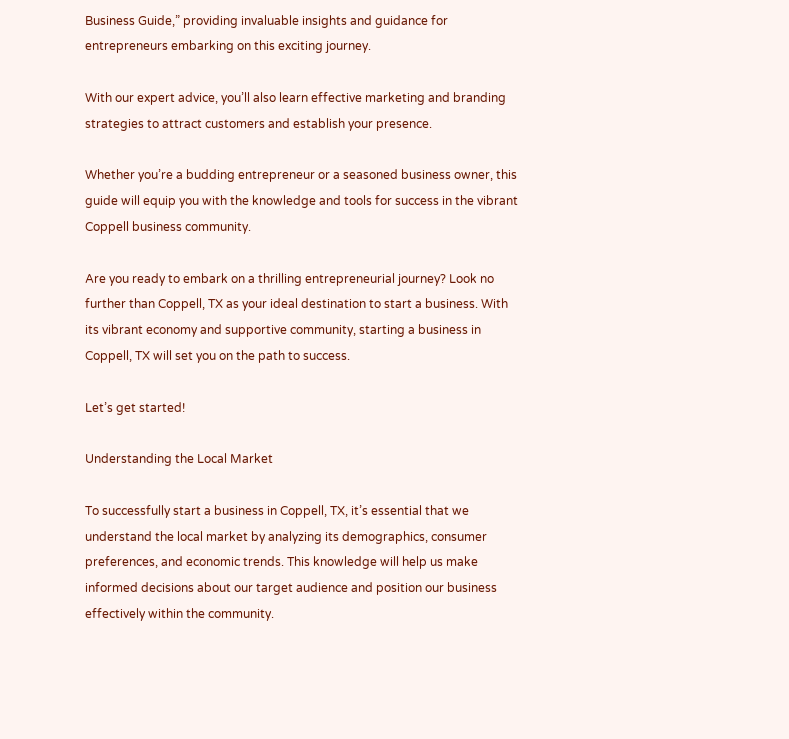Business Guide,” providing invaluable insights and guidance for entrepreneurs embarking on this exciting journey.

With our expert advice, you’ll also learn effective marketing and branding strategies to attract customers and establish your presence.

Whether you’re a budding entrepreneur or a seasoned business owner, this guide will equip you with the knowledge and tools for success in the vibrant Coppell business community.

Are you ready to embark on a thrilling entrepreneurial journey? Look no further than Coppell, TX as your ideal destination to start a business. With its vibrant economy and supportive community, starting a business in Coppell, TX will set you on the path to success.

Let’s get started!

Understanding the Local Market

To successfully start a business in Coppell, TX, it’s essential that we understand the local market by analyzing its demographics, consumer preferences, and economic trends. This knowledge will help us make informed decisions about our target audience and position our business effectively within the community.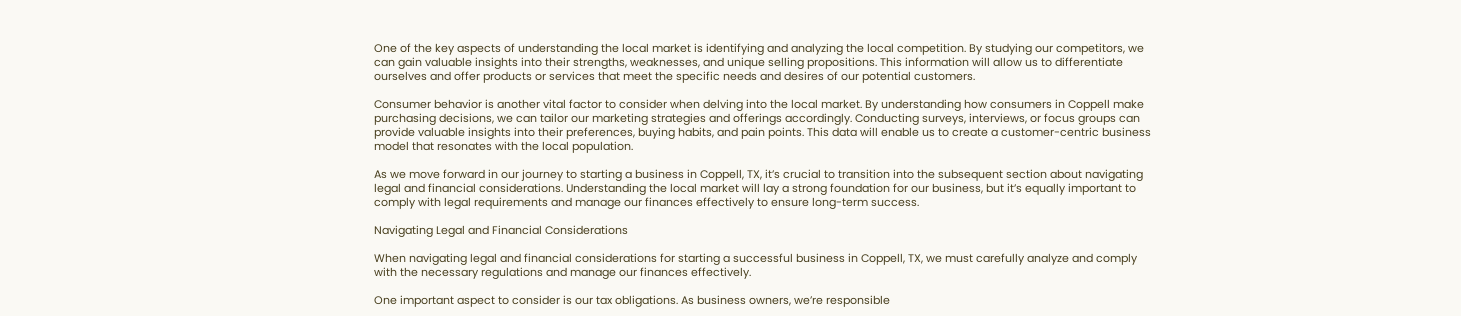One of the key aspects of understanding the local market is identifying and analyzing the local competition. By studying our competitors, we can gain valuable insights into their strengths, weaknesses, and unique selling propositions. This information will allow us to differentiate ourselves and offer products or services that meet the specific needs and desires of our potential customers.

Consumer behavior is another vital factor to consider when delving into the local market. By understanding how consumers in Coppell make purchasing decisions, we can tailor our marketing strategies and offerings accordingly. Conducting surveys, interviews, or focus groups can provide valuable insights into their preferences, buying habits, and pain points. This data will enable us to create a customer-centric business model that resonates with the local population.

As we move forward in our journey to starting a business in Coppell, TX, it’s crucial to transition into the subsequent section about navigating legal and financial considerations. Understanding the local market will lay a strong foundation for our business, but it’s equally important to comply with legal requirements and manage our finances effectively to ensure long-term success.

Navigating Legal and Financial Considerations

When navigating legal and financial considerations for starting a successful business in Coppell, TX, we must carefully analyze and comply with the necessary regulations and manage our finances effectively.

One important aspect to consider is our tax obligations. As business owners, we’re responsible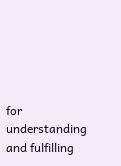for understanding and fulfilling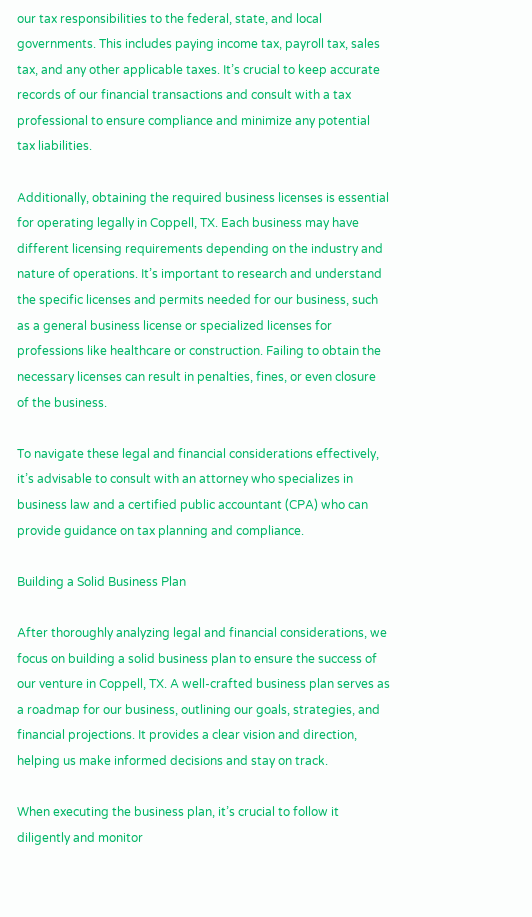our tax responsibilities to the federal, state, and local governments. This includes paying income tax, payroll tax, sales tax, and any other applicable taxes. It’s crucial to keep accurate records of our financial transactions and consult with a tax professional to ensure compliance and minimize any potential tax liabilities.

Additionally, obtaining the required business licenses is essential for operating legally in Coppell, TX. Each business may have different licensing requirements depending on the industry and nature of operations. It’s important to research and understand the specific licenses and permits needed for our business, such as a general business license or specialized licenses for professions like healthcare or construction. Failing to obtain the necessary licenses can result in penalties, fines, or even closure of the business.

To navigate these legal and financial considerations effectively, it’s advisable to consult with an attorney who specializes in business law and a certified public accountant (CPA) who can provide guidance on tax planning and compliance.

Building a Solid Business Plan

After thoroughly analyzing legal and financial considerations, we focus on building a solid business plan to ensure the success of our venture in Coppell, TX. A well-crafted business plan serves as a roadmap for our business, outlining our goals, strategies, and financial projections. It provides a clear vision and direction, helping us make informed decisions and stay on track.

When executing the business plan, it’s crucial to follow it diligently and monitor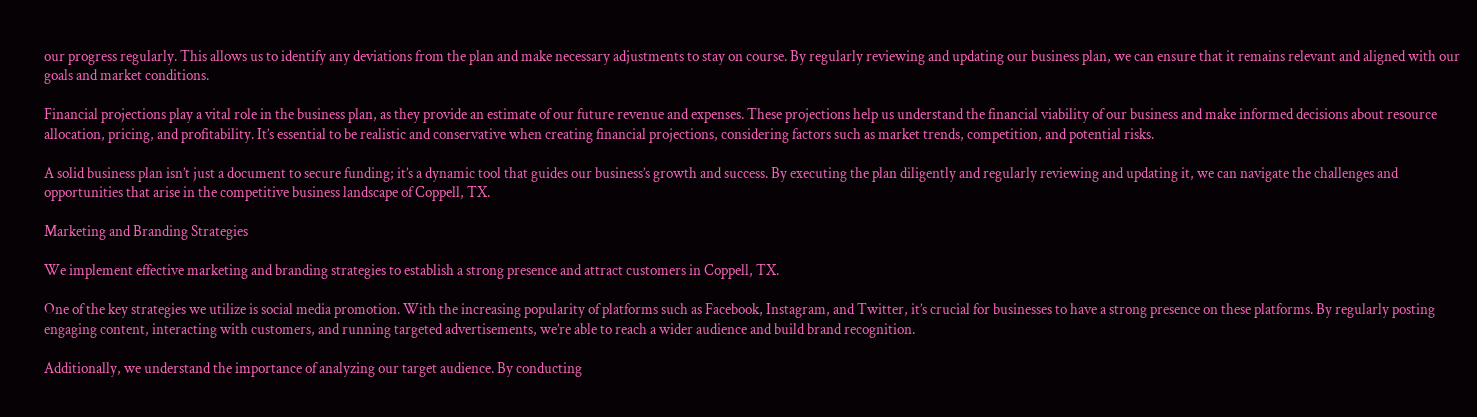our progress regularly. This allows us to identify any deviations from the plan and make necessary adjustments to stay on course. By regularly reviewing and updating our business plan, we can ensure that it remains relevant and aligned with our goals and market conditions.

Financial projections play a vital role in the business plan, as they provide an estimate of our future revenue and expenses. These projections help us understand the financial viability of our business and make informed decisions about resource allocation, pricing, and profitability. It’s essential to be realistic and conservative when creating financial projections, considering factors such as market trends, competition, and potential risks.

A solid business plan isn’t just a document to secure funding; it’s a dynamic tool that guides our business’s growth and success. By executing the plan diligently and regularly reviewing and updating it, we can navigate the challenges and opportunities that arise in the competitive business landscape of Coppell, TX.

Marketing and Branding Strategies

We implement effective marketing and branding strategies to establish a strong presence and attract customers in Coppell, TX.

One of the key strategies we utilize is social media promotion. With the increasing popularity of platforms such as Facebook, Instagram, and Twitter, it’s crucial for businesses to have a strong presence on these platforms. By regularly posting engaging content, interacting with customers, and running targeted advertisements, we’re able to reach a wider audience and build brand recognition.

Additionally, we understand the importance of analyzing our target audience. By conducting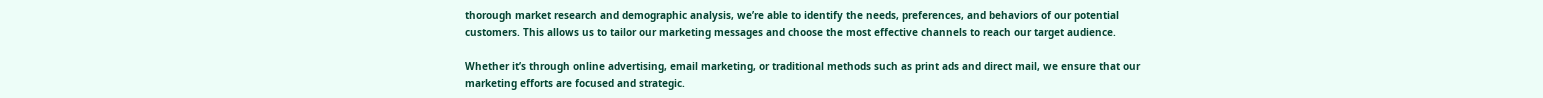thorough market research and demographic analysis, we’re able to identify the needs, preferences, and behaviors of our potential customers. This allows us to tailor our marketing messages and choose the most effective channels to reach our target audience.

Whether it’s through online advertising, email marketing, or traditional methods such as print ads and direct mail, we ensure that our marketing efforts are focused and strategic.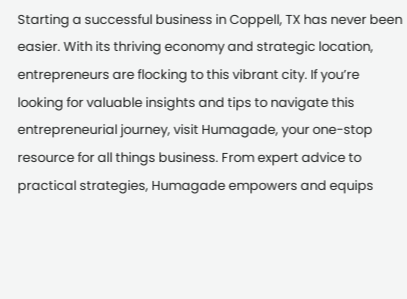Starting a successful business in Coppell, TX has never been easier. With its thriving economy and strategic location, entrepreneurs are flocking to this vibrant city. If you’re looking for valuable insights and tips to navigate this entrepreneurial journey, visit Humagade, your one-stop resource for all things business. From expert advice to practical strategies, Humagade empowers and equips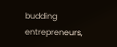budding entrepreneurs,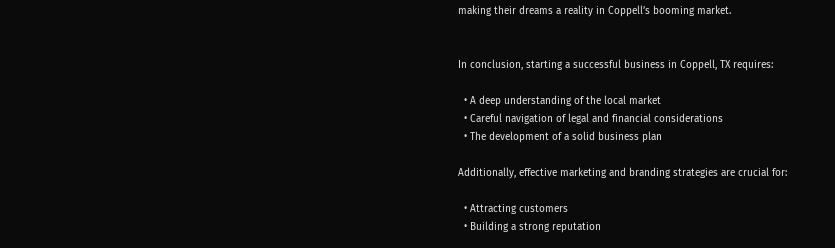making their dreams a reality in Coppell’s booming market.


In conclusion, starting a successful business in Coppell, TX requires:

  • A deep understanding of the local market
  • Careful navigation of legal and financial considerations
  • The development of a solid business plan

Additionally, effective marketing and branding strategies are crucial for:

  • Attracting customers
  • Building a strong reputation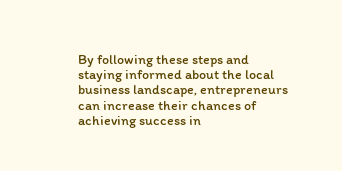By following these steps and staying informed about the local business landscape, entrepreneurs can increase their chances of achieving success in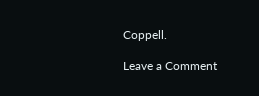Coppell.

Leave a Comment